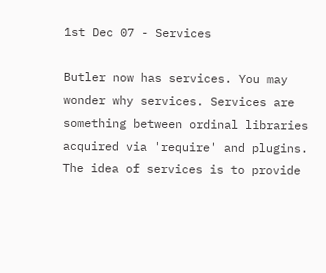1st Dec 07 - Services

Butler now has services. You may wonder why services. Services are something between ordinal libraries acquired via 'require' and plugins. The idea of services is to provide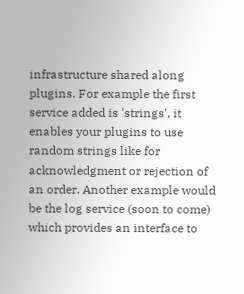infrastructure shared along plugins. For example the first service added is 'strings', it enables your plugins to use random strings like for acknowledgment or rejection of an order. Another example would be the log service (soon to come) which provides an interface to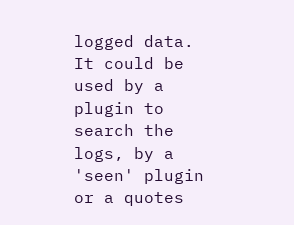logged data. It could be used by a plugin to search the logs, by a 'seen' plugin or a quotes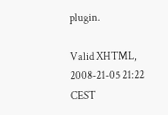plugin.

Valid XHTML, 2008-21-05 21:22 CEST